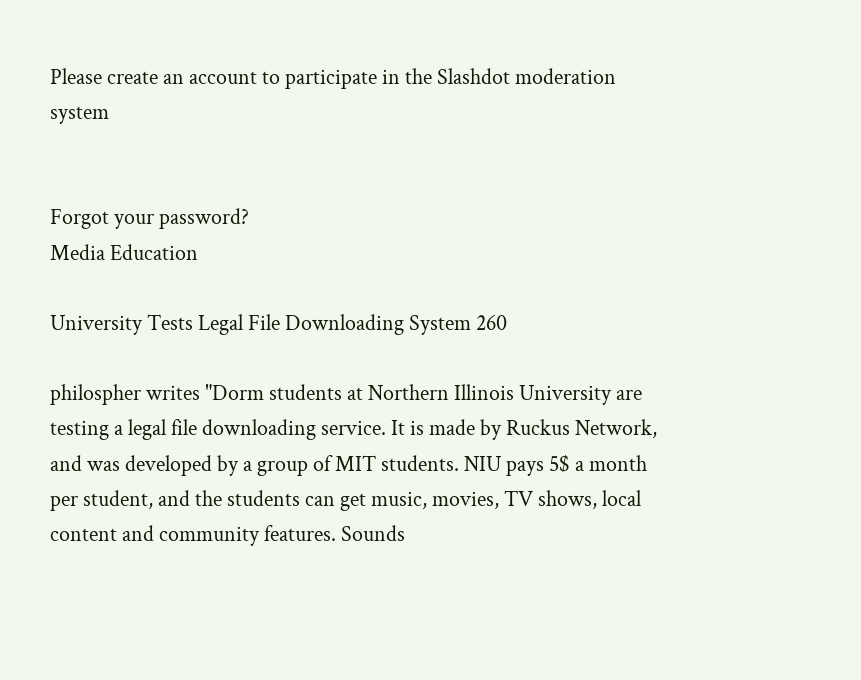Please create an account to participate in the Slashdot moderation system


Forgot your password?
Media Education

University Tests Legal File Downloading System 260

philospher writes "Dorm students at Northern Illinois University are testing a legal file downloading service. It is made by Ruckus Network, and was developed by a group of MIT students. NIU pays 5$ a month per student, and the students can get music, movies, TV shows, local content and community features. Sounds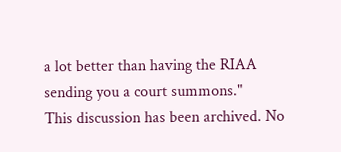a lot better than having the RIAA sending you a court summons."
This discussion has been archived. No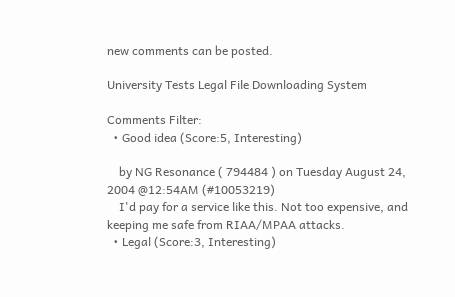new comments can be posted.

University Tests Legal File Downloading System

Comments Filter:
  • Good idea (Score:5, Interesting)

    by NG Resonance ( 794484 ) on Tuesday August 24, 2004 @12:54AM (#10053219)
    I'd pay for a service like this. Not too expensive, and keeping me safe from RIAA/MPAA attacks.
  • Legal (Score:3, Interesting)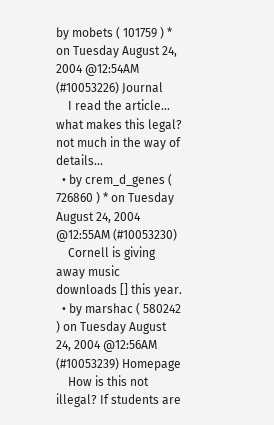by mobets ( 101759 ) * on Tuesday August 24, 2004 @12:54AM (#10053226) Journal
    I read the article... what makes this legal? not much in the way of details...
  • by crem_d_genes ( 726860 ) * on Tuesday August 24, 2004 @12:55AM (#10053230)
    Cornell is giving away music downloads [] this year.
  • by marshac ( 580242 ) on Tuesday August 24, 2004 @12:56AM (#10053239) Homepage
    How is this not illegal? If students are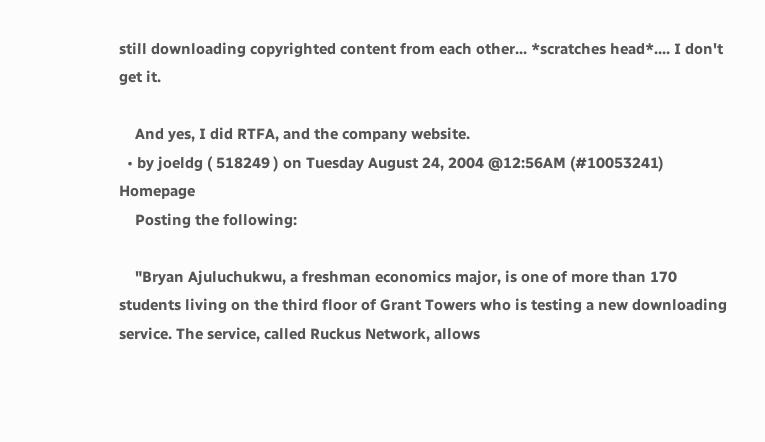still downloading copyrighted content from each other... *scratches head*.... I don't get it.

    And yes, I did RTFA, and the company website.
  • by joeldg ( 518249 ) on Tuesday August 24, 2004 @12:56AM (#10053241) Homepage
    Posting the following:

    "Bryan Ajuluchukwu, a freshman economics major, is one of more than 170 students living on the third floor of Grant Towers who is testing a new downloading service. The service, called Ruckus Network, allows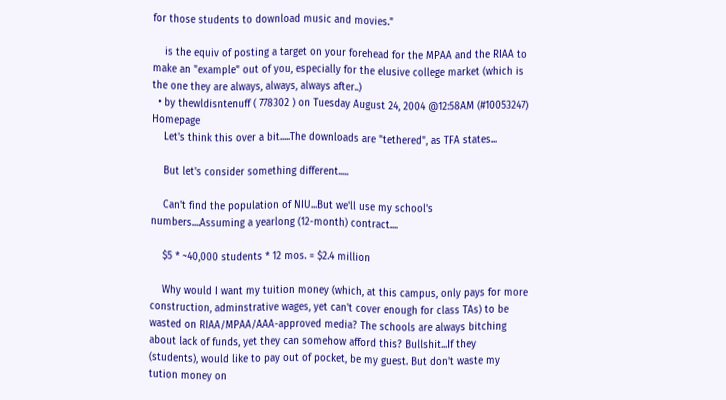for those students to download music and movies."

    is the equiv of posting a target on your forehead for the MPAA and the RIAA to make an "example" out of you, especially for the elusive college market (which is the one they are always, always, always after..)
  • by thewldisntenuff ( 778302 ) on Tuesday August 24, 2004 @12:58AM (#10053247) Homepage
    Let's think this over a bit.....The downloads are "tethered", as TFA states...

    But let's consider something different.....

    Can't find the population of NIU...But we'll use my school's numbers....Assuming a yearlong (12-month) contract....

    $5 * ~40,000 students * 12 mos. = $2.4 million

    Why would I want my tuition money (which, at this campus, only pays for more construction, adminstrative wages, yet can't cover enough for class TAs) to be wasted on RIAA/MPAA/AAA-approved media? The schools are always bitching about lack of funds, yet they can somehow afford this? Bullshit...If they (students), would like to pay out of pocket, be my guest. But don't waste my tution money on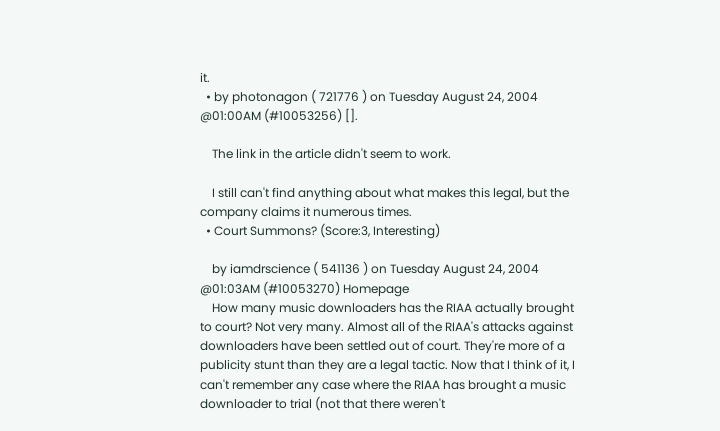it.
  • by photonagon ( 721776 ) on Tuesday August 24, 2004 @01:00AM (#10053256) [].

    The link in the article didn't seem to work.

    I still can't find anything about what makes this legal, but the company claims it numerous times.
  • Court Summons? (Score:3, Interesting)

    by iamdrscience ( 541136 ) on Tuesday August 24, 2004 @01:03AM (#10053270) Homepage
    How many music downloaders has the RIAA actually brought to court? Not very many. Almost all of the RIAA's attacks against downloaders have been settled out of court. They're more of a publicity stunt than they are a legal tactic. Now that I think of it, I can't remember any case where the RIAA has brought a music downloader to trial (not that there weren't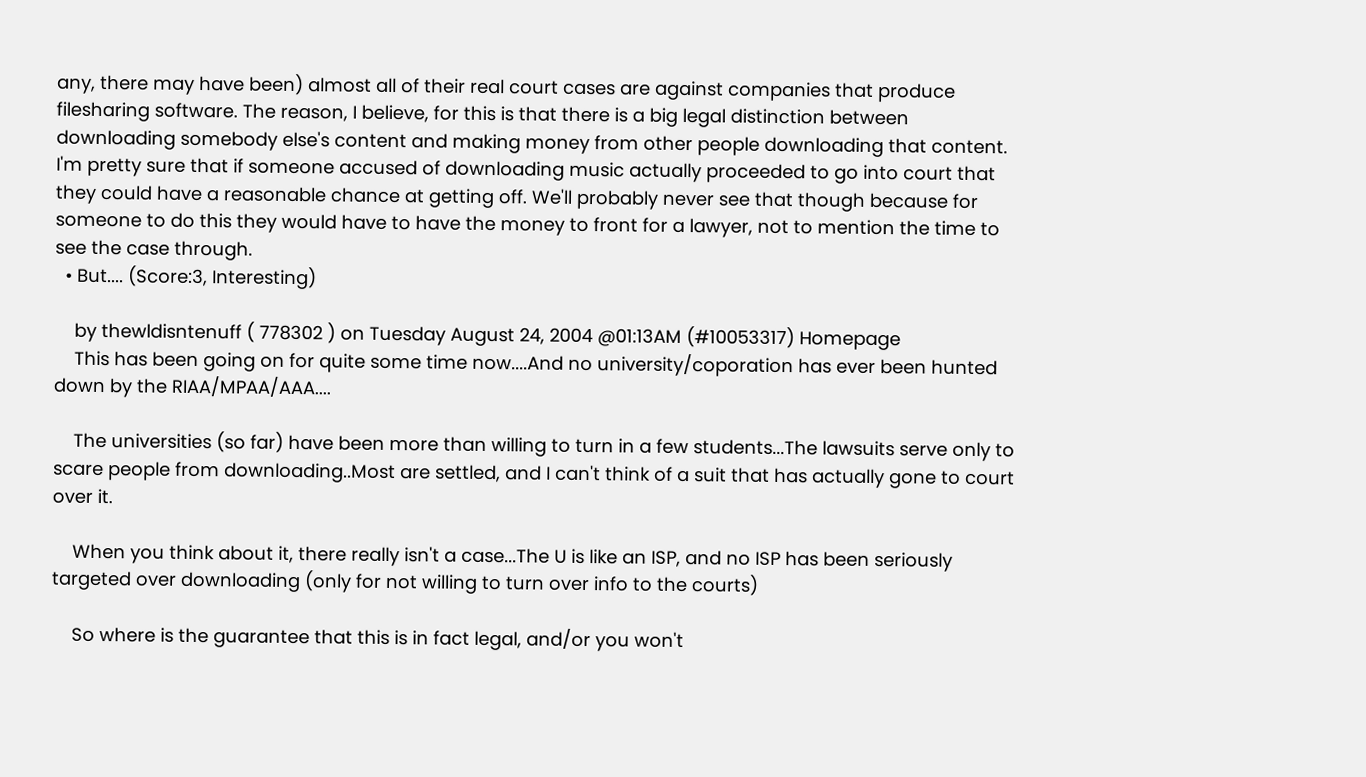any, there may have been) almost all of their real court cases are against companies that produce filesharing software. The reason, I believe, for this is that there is a big legal distinction between downloading somebody else's content and making money from other people downloading that content. I'm pretty sure that if someone accused of downloading music actually proceeded to go into court that they could have a reasonable chance at getting off. We'll probably never see that though because for someone to do this they would have to have the money to front for a lawyer, not to mention the time to see the case through.
  • But.... (Score:3, Interesting)

    by thewldisntenuff ( 778302 ) on Tuesday August 24, 2004 @01:13AM (#10053317) Homepage
    This has been going on for quite some time now....And no university/coporation has ever been hunted down by the RIAA/MPAA/AAA....

    The universities (so far) have been more than willing to turn in a few students...The lawsuits serve only to scare people from downloading..Most are settled, and I can't think of a suit that has actually gone to court over it.

    When you think about it, there really isn't a case...The U is like an ISP, and no ISP has been seriously targeted over downloading (only for not willing to turn over info to the courts)

    So where is the guarantee that this is in fact legal, and/or you won't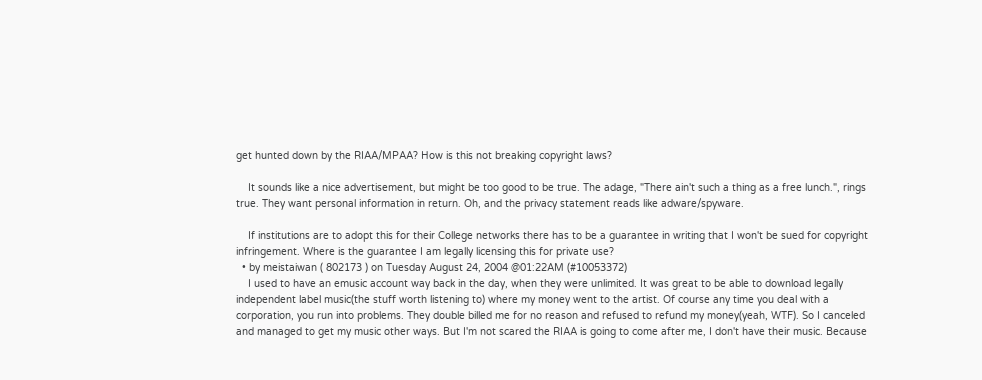get hunted down by the RIAA/MPAA? How is this not breaking copyright laws?

    It sounds like a nice advertisement, but might be too good to be true. The adage, "There ain't such a thing as a free lunch.", rings true. They want personal information in return. Oh, and the privacy statement reads like adware/spyware.

    If institutions are to adopt this for their College networks there has to be a guarantee in writing that I won't be sued for copyright infringement. Where is the guarantee I am legally licensing this for private use?
  • by meistaiwan ( 802173 ) on Tuesday August 24, 2004 @01:22AM (#10053372)
    I used to have an emusic account way back in the day, when they were unlimited. It was great to be able to download legally independent label music(the stuff worth listening to) where my money went to the artist. Of course any time you deal with a corporation, you run into problems. They double billed me for no reason and refused to refund my money(yeah, WTF). So I canceled and managed to get my music other ways. But I'm not scared the RIAA is going to come after me, I don't have their music. Because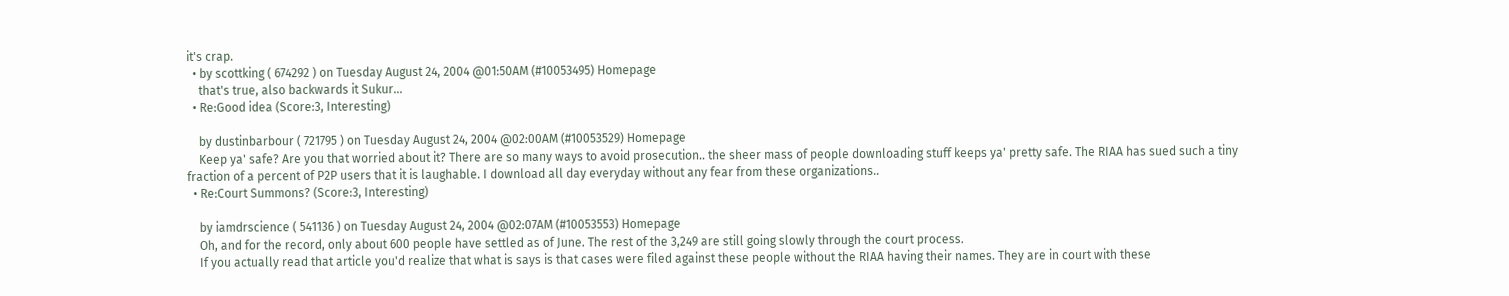it's crap.
  • by scottking ( 674292 ) on Tuesday August 24, 2004 @01:50AM (#10053495) Homepage
    that's true, also backwards it Sukur...
  • Re:Good idea (Score:3, Interesting)

    by dustinbarbour ( 721795 ) on Tuesday August 24, 2004 @02:00AM (#10053529) Homepage
    Keep ya' safe? Are you that worried about it? There are so many ways to avoid prosecution.. the sheer mass of people downloading stuff keeps ya' pretty safe. The RIAA has sued such a tiny fraction of a percent of P2P users that it is laughable. I download all day everyday without any fear from these organizations..
  • Re:Court Summons? (Score:3, Interesting)

    by iamdrscience ( 541136 ) on Tuesday August 24, 2004 @02:07AM (#10053553) Homepage
    Oh, and for the record, only about 600 people have settled as of June. The rest of the 3,249 are still going slowly through the court process.
    If you actually read that article you'd realize that what is says is that cases were filed against these people without the RIAA having their names. They are in court with these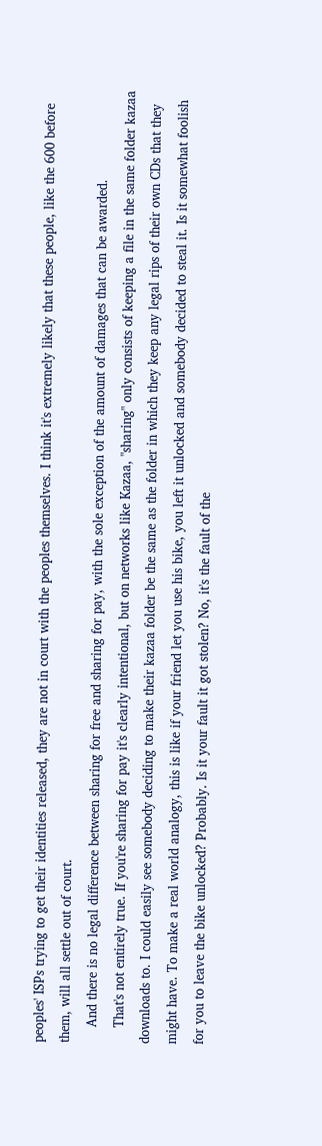peoples' ISPs trying to get their identities released, they are not in court with the peoples themselves. I think it's extremely likely that these people, like the 600 before them, will all settle out of court.
    And there is no legal difference between sharing for free and sharing for pay, with the sole exception of the amount of damages that can be awarded.
    That's not entirely true. If you're sharing for pay it's clearly intentional, but on networks like Kazaa, "sharing" only consists of keeping a file in the same folder kazaa downloads to. I could easily see somebody deciding to make their kazaa folder be the same as the folder in which they keep any legal rips of their own CDs that they might have. To make a real world analogy, this is like if your friend let you use his bike, you left it unlocked and somebody decided to steal it. Is it somewhat foolish for you to leave the bike unlocked? Probably. Is it your fault it got stolen? No, it's the fault of the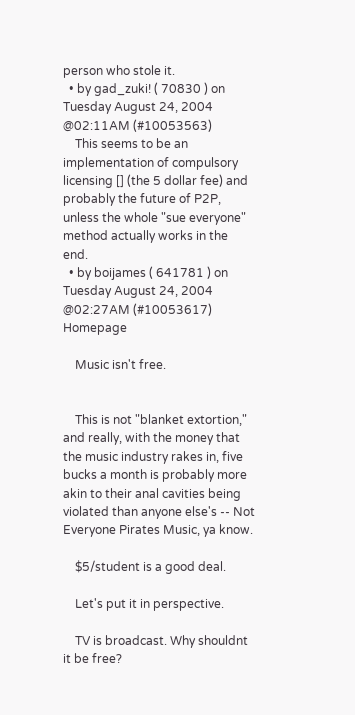person who stole it.
  • by gad_zuki! ( 70830 ) on Tuesday August 24, 2004 @02:11AM (#10053563)
    This seems to be an implementation of compulsory licensing [] (the 5 dollar fee) and probably the future of P2P, unless the whole "sue everyone" method actually works in the end.
  • by boijames ( 641781 ) on Tuesday August 24, 2004 @02:27AM (#10053617) Homepage

    Music isn't free.


    This is not "blanket extortion," and really, with the money that the music industry rakes in, five bucks a month is probably more akin to their anal cavities being violated than anyone else's -- Not Everyone Pirates Music, ya know.

    $5/student is a good deal.

    Let's put it in perspective.

    TV is broadcast. Why shouldnt it be free?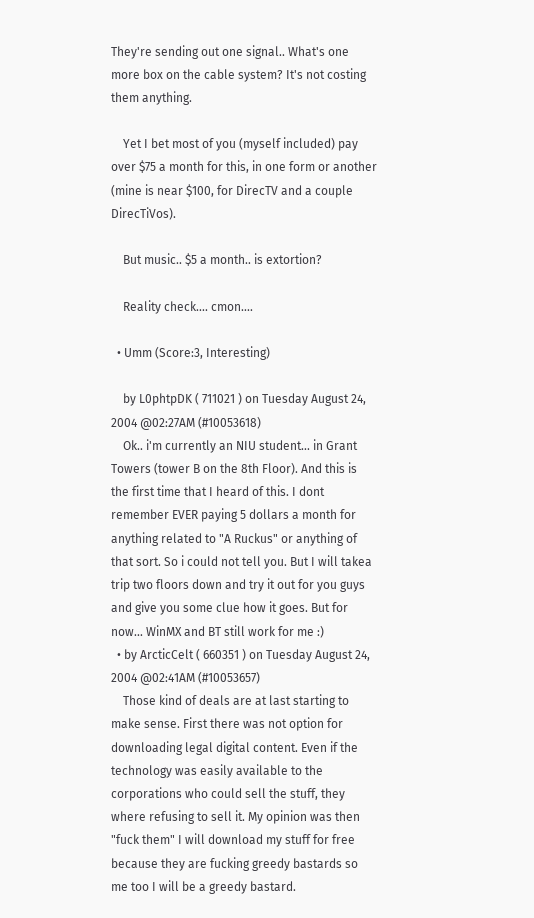They're sending out one signal.. What's one more box on the cable system? It's not costing them anything.

    Yet I bet most of you (myself included) pay over $75 a month for this, in one form or another (mine is near $100, for DirecTV and a couple DirecTiVos).

    But music.. $5 a month.. is extortion?

    Reality check.... cmon....

  • Umm (Score:3, Interesting)

    by L0phtpDK ( 711021 ) on Tuesday August 24, 2004 @02:27AM (#10053618)
    Ok.. i'm currently an NIU student... in Grant Towers (tower B on the 8th Floor). And this is the first time that I heard of this. I dont remember EVER paying 5 dollars a month for anything related to "A Ruckus" or anything of that sort. So i could not tell you. But I will takea trip two floors down and try it out for you guys and give you some clue how it goes. But for now... WinMX and BT still work for me :)
  • by ArcticCelt ( 660351 ) on Tuesday August 24, 2004 @02:41AM (#10053657)
    Those kind of deals are at last starting to make sense. First there was not option for downloading legal digital content. Even if the technology was easily available to the corporations who could sell the stuff, they where refusing to sell it. My opinion was then "fuck them" I will download my stuff for free because they are fucking greedy bastards so me too I will be a greedy bastard.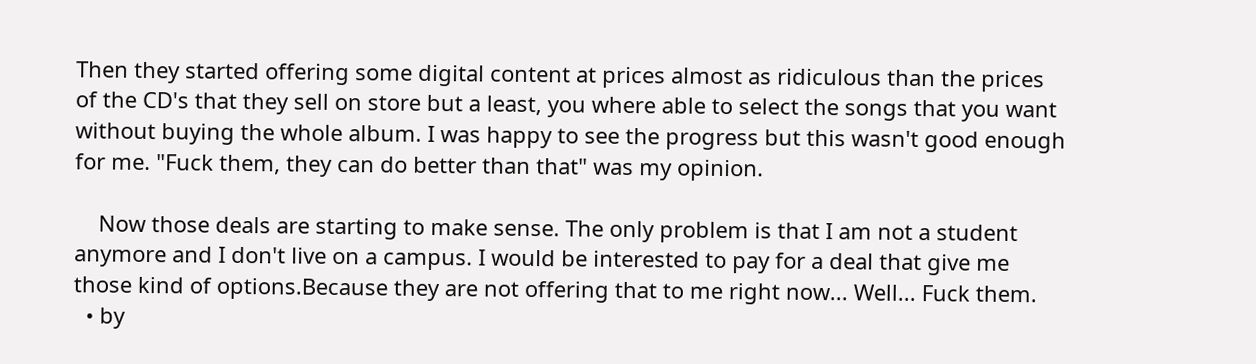Then they started offering some digital content at prices almost as ridiculous than the prices of the CD's that they sell on store but a least, you where able to select the songs that you want without buying the whole album. I was happy to see the progress but this wasn't good enough for me. "Fuck them, they can do better than that" was my opinion.

    Now those deals are starting to make sense. The only problem is that I am not a student anymore and I don't live on a campus. I would be interested to pay for a deal that give me those kind of options.Because they are not offering that to me right now... Well... Fuck them.
  • by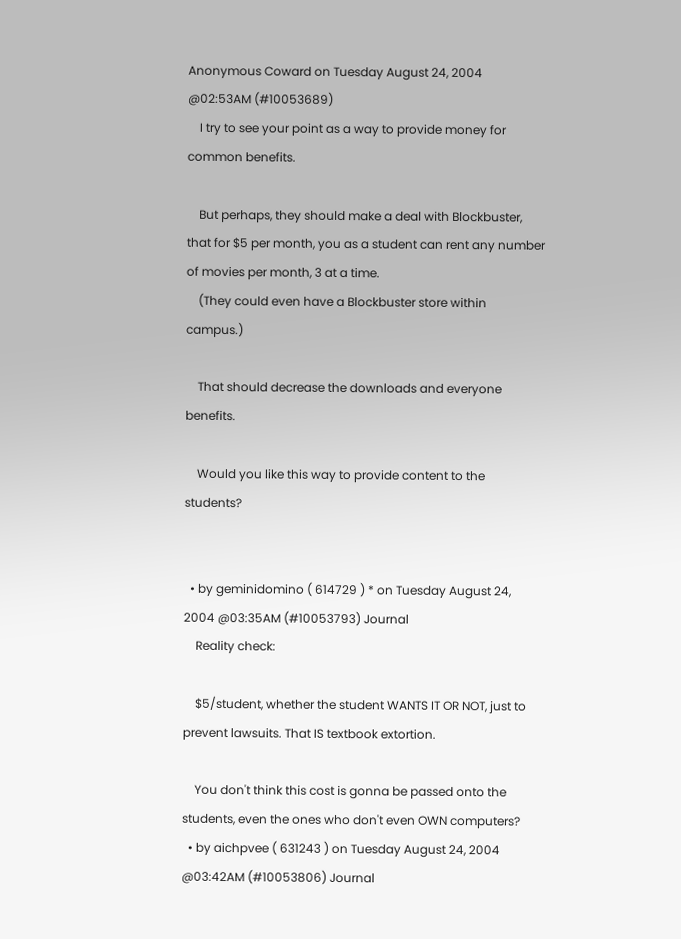Anonymous Coward on Tuesday August 24, 2004 @02:53AM (#10053689)
    I try to see your point as a way to provide money for common benefits.

    But perhaps, they should make a deal with Blockbuster, that for $5 per month, you as a student can rent any number of movies per month, 3 at a time.
    (They could even have a Blockbuster store within campus.)

    That should decrease the downloads and everyone benefits.

    Would you like this way to provide content to the students?


  • by geminidomino ( 614729 ) * on Tuesday August 24, 2004 @03:35AM (#10053793) Journal
    Reality check:

    $5/student, whether the student WANTS IT OR NOT, just to prevent lawsuits. That IS textbook extortion.

    You don't think this cost is gonna be passed onto the students, even the ones who don't even OWN computers?
  • by aichpvee ( 631243 ) on Tuesday August 24, 2004 @03:42AM (#10053806) Journal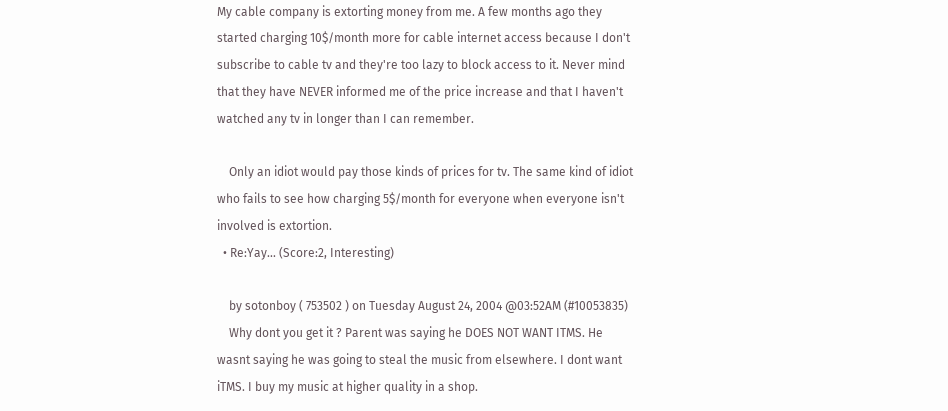My cable company is extorting money from me. A few months ago they started charging 10$/month more for cable internet access because I don't subscribe to cable tv and they're too lazy to block access to it. Never mind that they have NEVER informed me of the price increase and that I haven't watched any tv in longer than I can remember.

    Only an idiot would pay those kinds of prices for tv. The same kind of idiot who fails to see how charging 5$/month for everyone when everyone isn't involved is extortion.
  • Re:Yay... (Score:2, Interesting)

    by sotonboy ( 753502 ) on Tuesday August 24, 2004 @03:52AM (#10053835)
    Why dont you get it ? Parent was saying he DOES NOT WANT ITMS. He wasnt saying he was going to steal the music from elsewhere. I dont want iTMS. I buy my music at higher quality in a shop.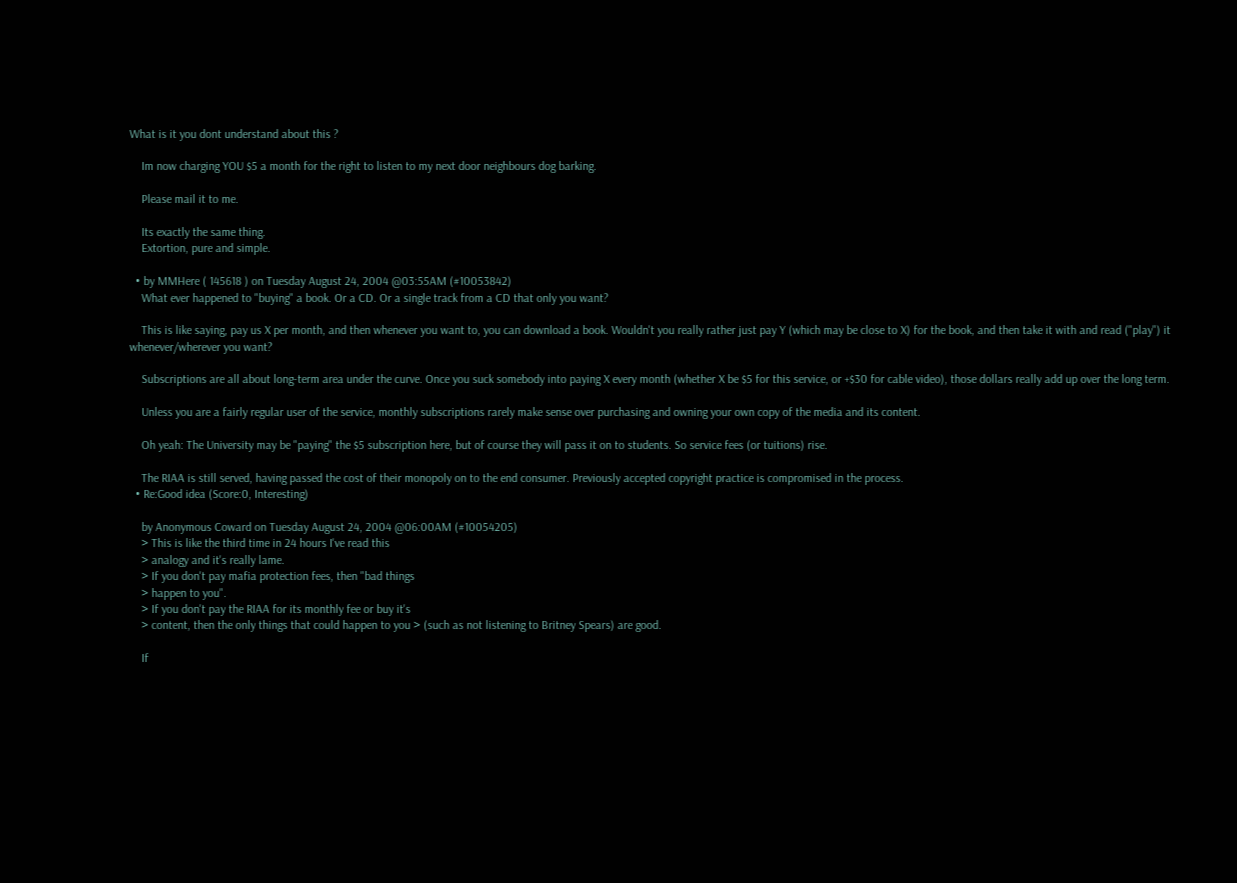What is it you dont understand about this ?

    Im now charging YOU $5 a month for the right to listen to my next door neighbours dog barking.

    Please mail it to me.

    Its exactly the same thing.
    Extortion, pure and simple.

  • by MMHere ( 145618 ) on Tuesday August 24, 2004 @03:55AM (#10053842)
    What ever happened to "buying" a book. Or a CD. Or a single track from a CD that only you want?

    This is like saying, pay us X per month, and then whenever you want to, you can download a book. Wouldn't you really rather just pay Y (which may be close to X) for the book, and then take it with and read ("play") it whenever/wherever you want?

    Subscriptions are all about long-term area under the curve. Once you suck somebody into paying X every month (whether X be $5 for this service, or +$30 for cable video), those dollars really add up over the long term.

    Unless you are a fairly regular user of the service, monthly subscriptions rarely make sense over purchasing and owning your own copy of the media and its content.

    Oh yeah: The University may be "paying" the $5 subscription here, but of course they will pass it on to students. So service fees (or tuitions) rise.

    The RIAA is still served, having passed the cost of their monopoly on to the end consumer. Previously accepted copyright practice is compromised in the process.
  • Re:Good idea (Score:0, Interesting)

    by Anonymous Coward on Tuesday August 24, 2004 @06:00AM (#10054205)
    > This is like the third time in 24 hours I've read this
    > analogy and it's really lame.
    > If you don't pay mafia protection fees, then "bad things
    > happen to you".
    > If you don't pay the RIAA for its monthly fee or buy it's
    > content, then the only things that could happen to you > (such as not listening to Britney Spears) are good.

    If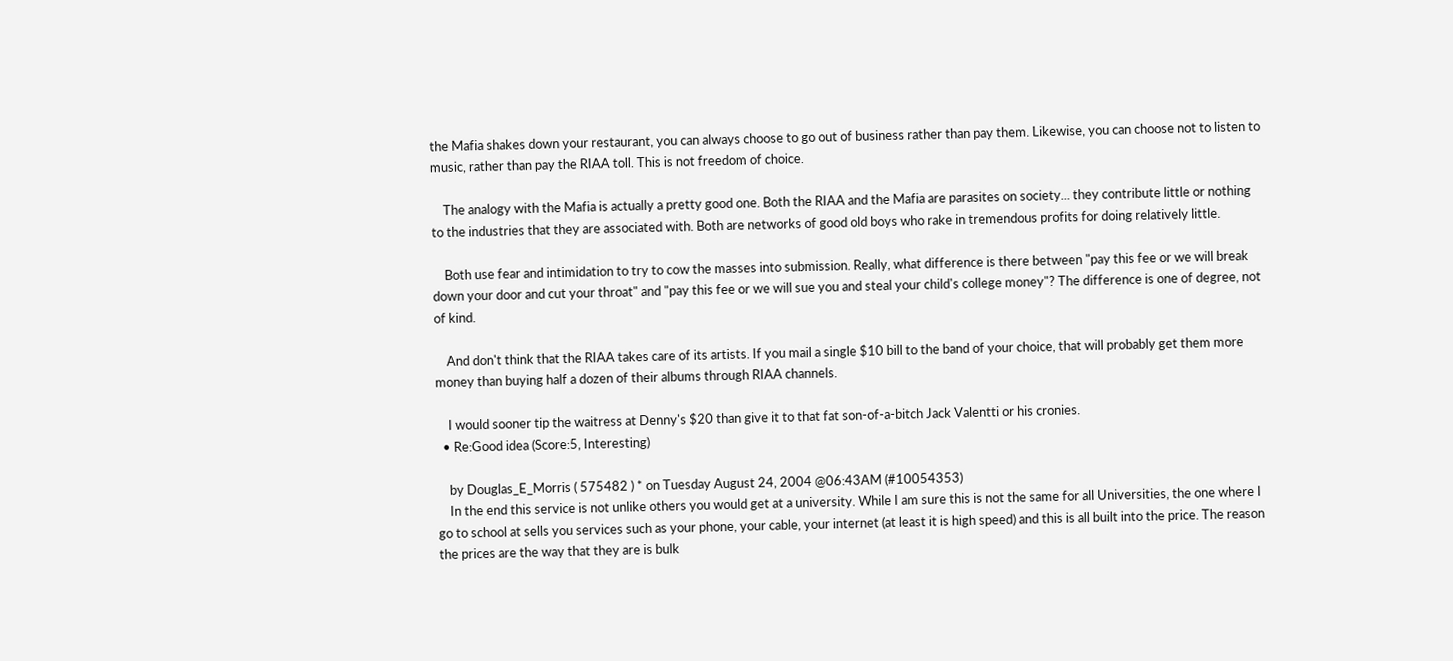the Mafia shakes down your restaurant, you can always choose to go out of business rather than pay them. Likewise, you can choose not to listen to music, rather than pay the RIAA toll. This is not freedom of choice.

    The analogy with the Mafia is actually a pretty good one. Both the RIAA and the Mafia are parasites on society... they contribute little or nothing to the industries that they are associated with. Both are networks of good old boys who rake in tremendous profits for doing relatively little.

    Both use fear and intimidation to try to cow the masses into submission. Really, what difference is there between "pay this fee or we will break down your door and cut your throat" and "pay this fee or we will sue you and steal your child's college money"? The difference is one of degree, not of kind.

    And don't think that the RIAA takes care of its artists. If you mail a single $10 bill to the band of your choice, that will probably get them more money than buying half a dozen of their albums through RIAA channels.

    I would sooner tip the waitress at Denny's $20 than give it to that fat son-of-a-bitch Jack Valentti or his cronies.
  • Re:Good idea (Score:5, Interesting)

    by Douglas_E_Morris ( 575482 ) * on Tuesday August 24, 2004 @06:43AM (#10054353)
    In the end this service is not unlike others you would get at a university. While I am sure this is not the same for all Universities, the one where I go to school at sells you services such as your phone, your cable, your internet (at least it is high speed) and this is all built into the price. The reason the prices are the way that they are is bulk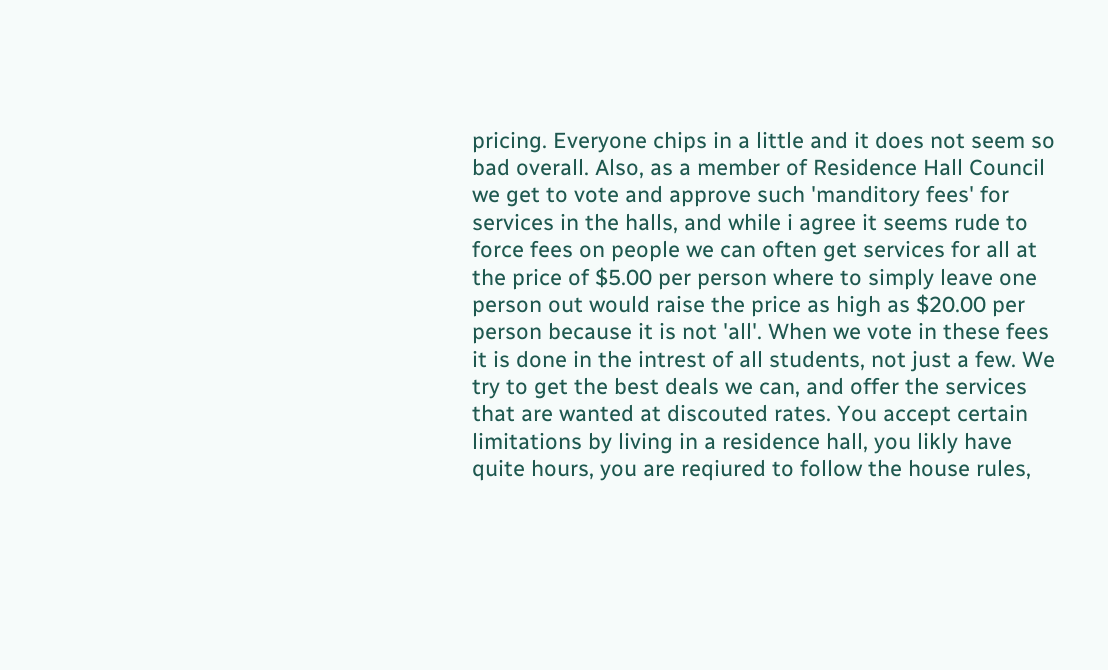pricing. Everyone chips in a little and it does not seem so bad overall. Also, as a member of Residence Hall Council we get to vote and approve such 'manditory fees' for services in the halls, and while i agree it seems rude to force fees on people we can often get services for all at the price of $5.00 per person where to simply leave one person out would raise the price as high as $20.00 per person because it is not 'all'. When we vote in these fees it is done in the intrest of all students, not just a few. We try to get the best deals we can, and offer the services that are wanted at discouted rates. You accept certain limitations by living in a residence hall, you likly have quite hours, you are reqiured to follow the house rules,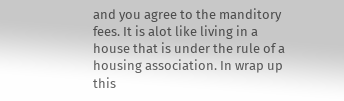and you agree to the manditory fees. It is alot like living in a house that is under the rule of a housing association. In wrap up this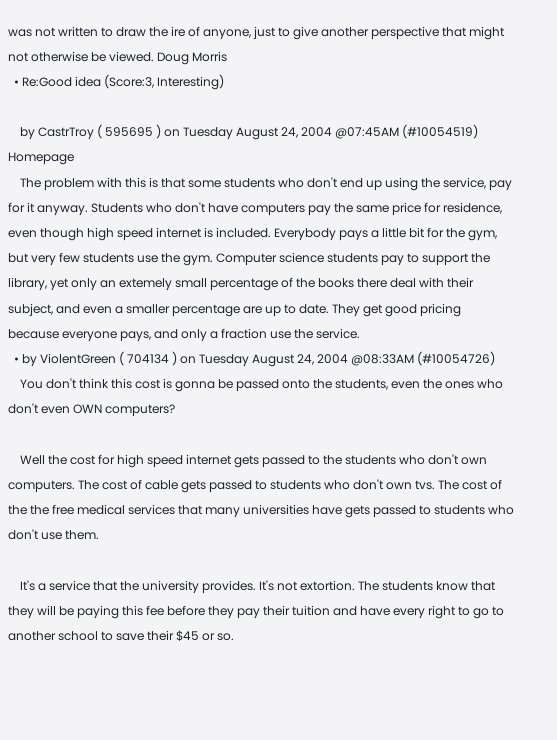was not written to draw the ire of anyone, just to give another perspective that might not otherwise be viewed. Doug Morris
  • Re:Good idea (Score:3, Interesting)

    by CastrTroy ( 595695 ) on Tuesday August 24, 2004 @07:45AM (#10054519) Homepage
    The problem with this is that some students who don't end up using the service, pay for it anyway. Students who don't have computers pay the same price for residence, even though high speed internet is included. Everybody pays a little bit for the gym, but very few students use the gym. Computer science students pay to support the library, yet only an extemely small percentage of the books there deal with their subject, and even a smaller percentage are up to date. They get good pricing because everyone pays, and only a fraction use the service.
  • by ViolentGreen ( 704134 ) on Tuesday August 24, 2004 @08:33AM (#10054726)
    You don't think this cost is gonna be passed onto the students, even the ones who don't even OWN computers?

    Well the cost for high speed internet gets passed to the students who don't own computers. The cost of cable gets passed to students who don't own tvs. The cost of the the free medical services that many universities have gets passed to students who don't use them.

    It's a service that the university provides. It's not extortion. The students know that they will be paying this fee before they pay their tuition and have every right to go to another school to save their $45 or so.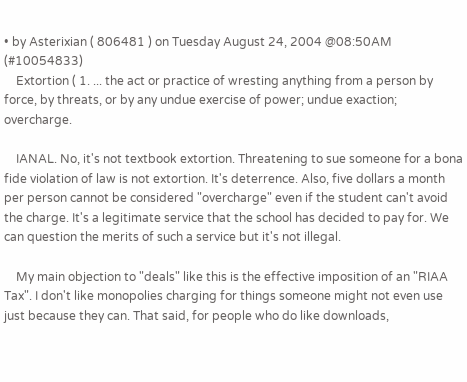• by Asterixian ( 806481 ) on Tuesday August 24, 2004 @08:50AM (#10054833)
    Extortion ( 1. ... the act or practice of wresting anything from a person by force, by threats, or by any undue exercise of power; undue exaction; overcharge.

    IANAL. No, it's not textbook extortion. Threatening to sue someone for a bona fide violation of law is not extortion. It's deterrence. Also, five dollars a month per person cannot be considered "overcharge" even if the student can't avoid the charge. It's a legitimate service that the school has decided to pay for. We can question the merits of such a service but it's not illegal.

    My main objection to "deals" like this is the effective imposition of an "RIAA Tax". I don't like monopolies charging for things someone might not even use just because they can. That said, for people who do like downloads,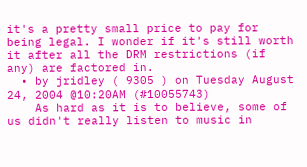it's a pretty small price to pay for being legal. I wonder if it's still worth it after all the DRM restrictions (if any) are factored in.
  • by jridley ( 9305 ) on Tuesday August 24, 2004 @10:20AM (#10055743)
    As hard as it is to believe, some of us didn't really listen to music in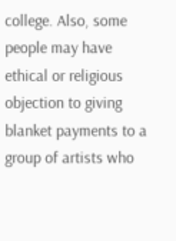college. Also, some people may have ethical or religious objection to giving blanket payments to a group of artists who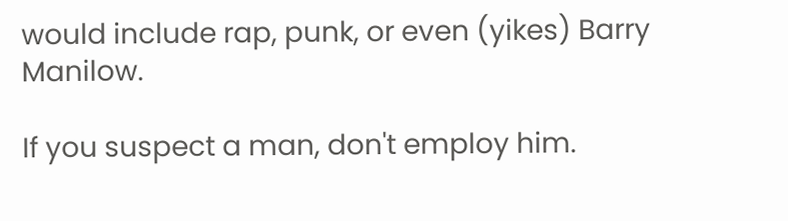would include rap, punk, or even (yikes) Barry Manilow.

If you suspect a man, don't employ him.